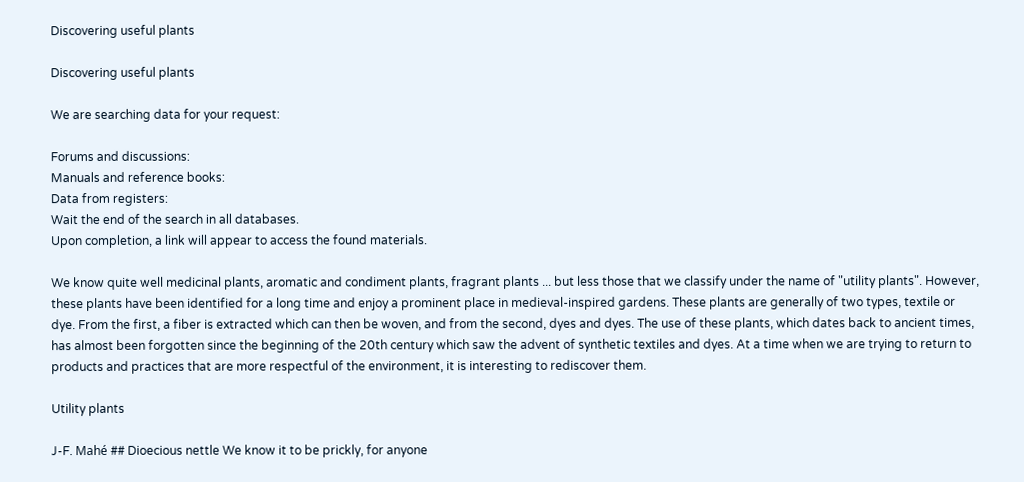Discovering useful plants

Discovering useful plants

We are searching data for your request:

Forums and discussions:
Manuals and reference books:
Data from registers:
Wait the end of the search in all databases.
Upon completion, a link will appear to access the found materials.

We know quite well medicinal plants, aromatic and condiment plants, fragrant plants ... but less those that we classify under the name of "utility plants". However, these plants have been identified for a long time and enjoy a prominent place in medieval-inspired gardens. These plants are generally of two types, textile or dye. From the first, a fiber is extracted which can then be woven, and from the second, dyes and dyes. The use of these plants, which dates back to ancient times, has almost been forgotten since the beginning of the 20th century which saw the advent of synthetic textiles and dyes. At a time when we are trying to return to products and practices that are more respectful of the environment, it is interesting to rediscover them.

Utility plants

J-F. Mahé ## Dioecious nettle We know it to be prickly, for anyone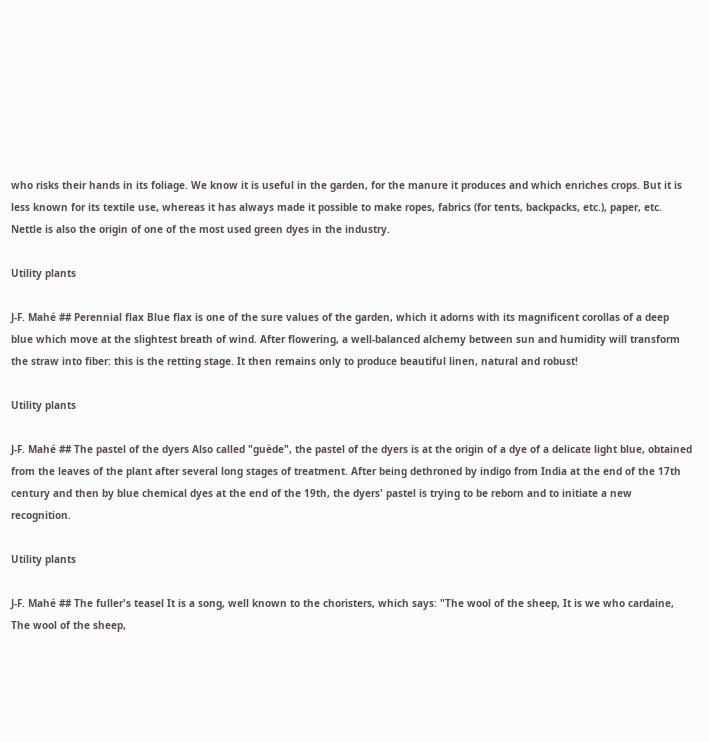who risks their hands in its foliage. We know it is useful in the garden, for the manure it produces and which enriches crops. But it is less known for its textile use, whereas it has always made it possible to make ropes, fabrics (for tents, backpacks, etc.), paper, etc. Nettle is also the origin of one of the most used green dyes in the industry.

Utility plants

J-F. Mahé ## Perennial flax Blue flax is one of the sure values of the garden, which it adorns with its magnificent corollas of a deep blue which move at the slightest breath of wind. After flowering, a well-balanced alchemy between sun and humidity will transform the straw into fiber: this is the retting stage. It then remains only to produce beautiful linen, natural and robust!

Utility plants

J-F. Mahé ## The pastel of the dyers Also called "guède", the pastel of the dyers is at the origin of a dye of a delicate light blue, obtained from the leaves of the plant after several long stages of treatment. After being dethroned by indigo from India at the end of the 17th century and then by blue chemical dyes at the end of the 19th, the dyers' pastel is trying to be reborn and to initiate a new recognition.

Utility plants

J-F. Mahé ## The fuller's teasel It is a song, well known to the choristers, which says: "The wool of the sheep, It is we who cardaine, The wool of the sheep,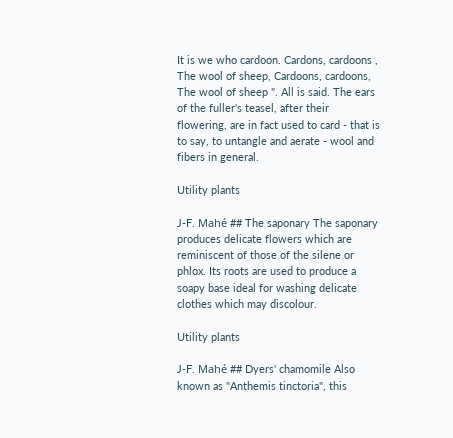It is we who cardoon. Cardons, cardoons , The wool of sheep, Cardoons, cardoons, The wool of sheep ". All is said. The ears of the fuller's teasel, after their flowering, are in fact used to card - that is to say, to untangle and aerate - wool and fibers in general.

Utility plants

J-F. Mahé ## The saponary The saponary produces delicate flowers which are reminiscent of those of the silene or phlox. Its roots are used to produce a soapy base ideal for washing delicate clothes which may discolour.

Utility plants

J-F. Mahé ## Dyers' chamomile Also known as "Anthemis tinctoria", this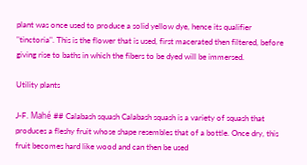plant was once used to produce a solid yellow dye, hence its qualifier "tinctoria". This is the flower that is used, first macerated then filtered, before giving rise to baths in which the fibers to be dyed will be immersed.

Utility plants

J-F. Mahé ## Calabash squash Calabash squash is a variety of squash that produces a fleshy fruit whose shape resembles that of a bottle. Once dry, this fruit becomes hard like wood and can then be used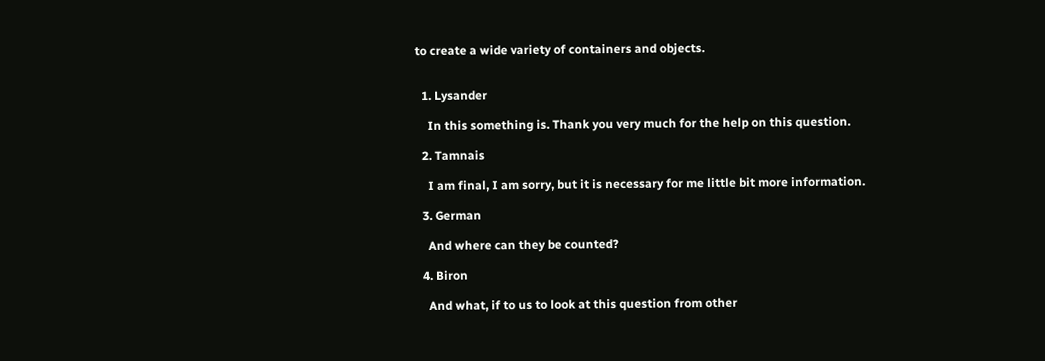to create a wide variety of containers and objects.


  1. Lysander

    In this something is. Thank you very much for the help on this question.

  2. Tamnais

    I am final, I am sorry, but it is necessary for me little bit more information.

  3. German

    And where can they be counted?

  4. Biron

    And what, if to us to look at this question from other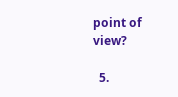point of view?

  5.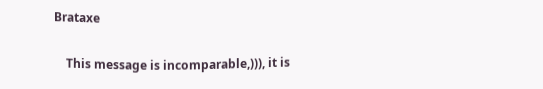Brataxe

    This message is incomparable,))), it is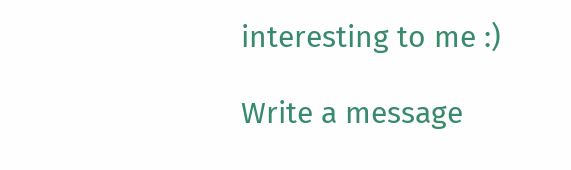interesting to me :)

Write a message